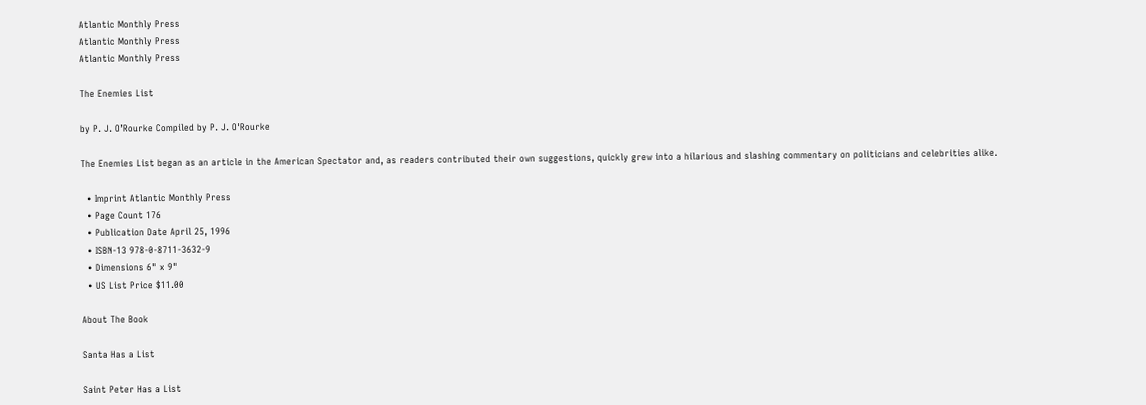Atlantic Monthly Press
Atlantic Monthly Press
Atlantic Monthly Press

The Enemies List

by P. J. O’Rourke Compiled by P. J. O'Rourke

The Enemies List began as an article in the American Spectator and, as readers contributed their own suggestions, quickly grew into a hilarious and slashing commentary on politicians and celebrities alike.

  • Imprint Atlantic Monthly Press
  • Page Count 176
  • Publication Date April 25, 1996
  • ISBN-13 978-0-8711-3632-9
  • Dimensions 6" x 9"
  • US List Price $11.00

About The Book

Santa Has a List

Saint Peter Has a List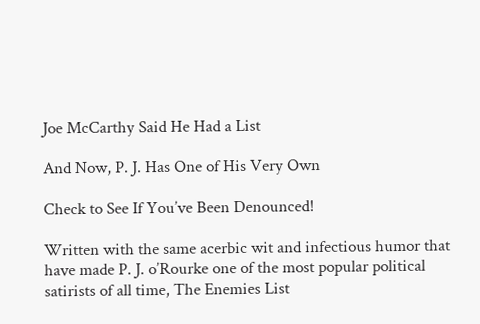Joe McCarthy Said He Had a List

And Now, P. J. Has One of His Very Own

Check to See If You’ve Been Denounced!

Written with the same acerbic wit and infectious humor that have made P. J. o’Rourke one of the most popular political satirists of all time, The Enemies List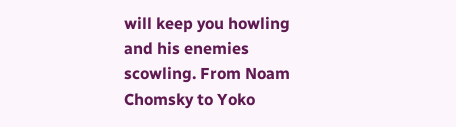will keep you howling and his enemies scowling. From Noam Chomsky to Yoko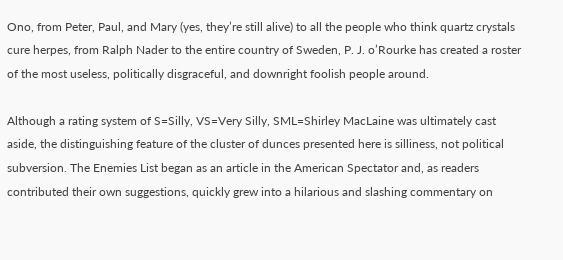Ono, from Peter, Paul, and Mary (yes, they’re still alive) to all the people who think quartz crystals cure herpes, from Ralph Nader to the entire country of Sweden, P. J. o’Rourke has created a roster of the most useless, politically disgraceful, and downright foolish people around.

Although a rating system of S=Silly, VS=Very Silly, SML=Shirley MacLaine was ultimately cast aside, the distinguishing feature of the cluster of dunces presented here is silliness, not political subversion. The Enemies List began as an article in the American Spectator and, as readers contributed their own suggestions, quickly grew into a hilarious and slashing commentary on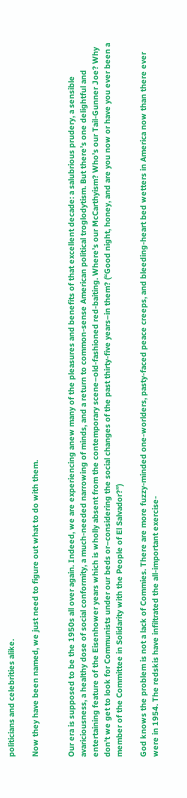politicians and celebrities alike.

Now they have been named, we just need to figure out what to do with them.


Our era is supposed to be the 1950s all over again. Indeed, we are experiencing anew many of the pleasures and benefits of that excellent decade: a salubrious prudery, a sensible avariciousness, a healthy dose of social conformity, a much-needed narrowing of minds, and a return to common-sense American political troglodytism. But there’s one delightful and entertaining feature of the Eisenhower years which is wholly absent from the contemporary scene–old-fashioned red-baiting. Where’s our McCarthyism? Who’s our Tail-Gunner Joe? Why don’t we get to look for Communists under our beds or–considering the social changes of the past thirty-five years–in them? (“Good night, honey, and are you now or have you ever been a member of the Committee in Solidarity with the People of El Salvador?”)

God knows the problem is not a lack of Commies. There are more fuzzy-minded one-worlders, pasty-faced peace creeps, and bleeding-heart bed wetters in America now than there ever were in 1954. The redskis have infiltrated the all-important exercise-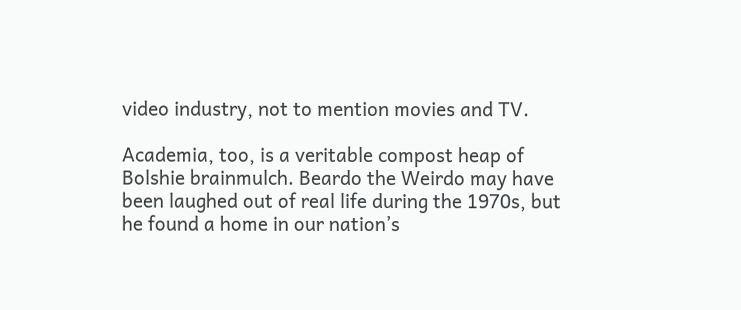video industry, not to mention movies and TV.

Academia, too, is a veritable compost heap of Bolshie brainmulch. Beardo the Weirdo may have been laughed out of real life during the 1970s, but he found a home in our nation’s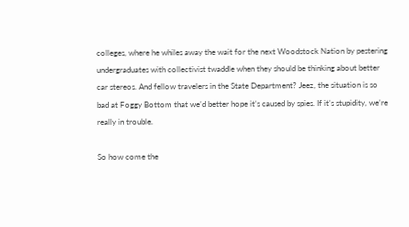colleges, where he whiles away the wait for the next Woodstock Nation by pestering undergraduates with collectivist twaddle when they should be thinking about better car stereos. And fellow travelers in the State Department? Jeez, the situation is so bad at Foggy Bottom that we’d better hope it’s caused by spies. If it’s stupidity, we’re really in trouble.

So how come the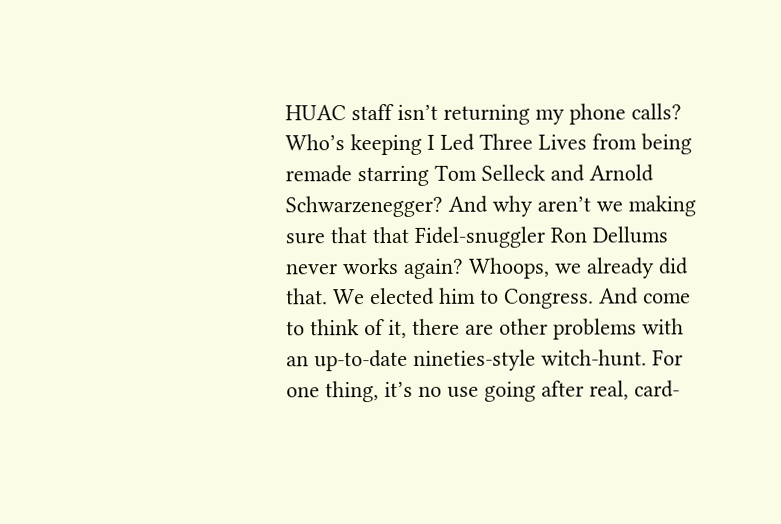HUAC staff isn’t returning my phone calls? Who’s keeping I Led Three Lives from being remade starring Tom Selleck and Arnold Schwarzenegger? And why aren’t we making sure that that Fidel-snuggler Ron Dellums never works again? Whoops, we already did that. We elected him to Congress. And come to think of it, there are other problems with an up-to-date nineties-style witch-hunt. For one thing, it’s no use going after real, card-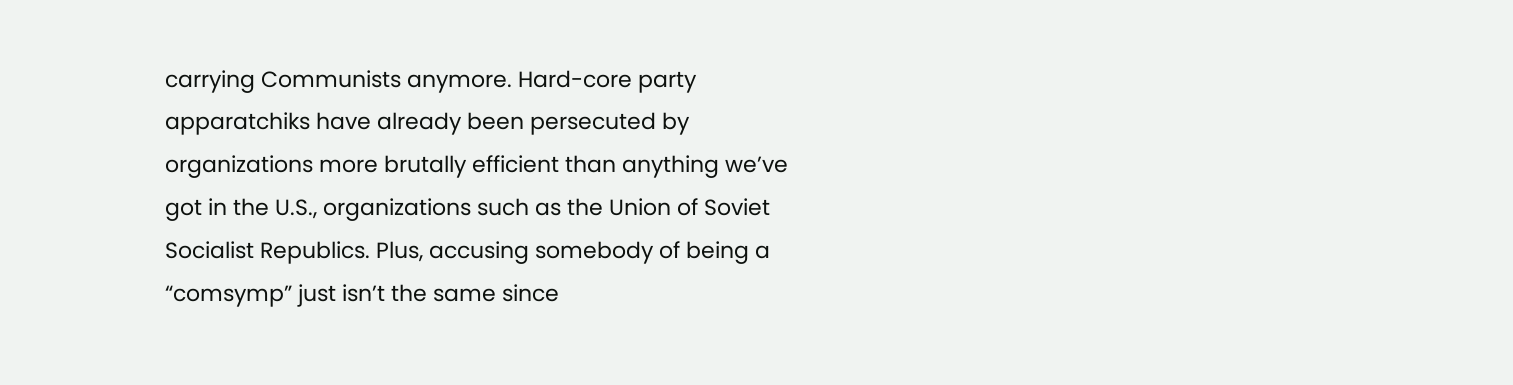carrying Communists anymore. Hard-core party apparatchiks have already been persecuted by organizations more brutally efficient than anything we’ve got in the U.S., organizations such as the Union of Soviet Socialist Republics. Plus, accusing somebody of being a “comsymp” just isn’t the same since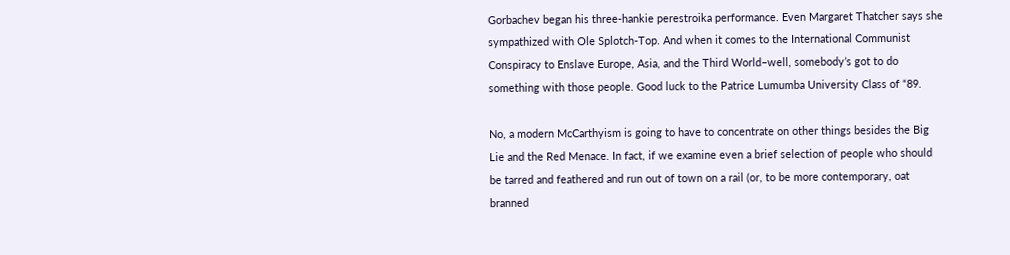Gorbachev began his three-hankie perestroika performance. Even Margaret Thatcher says she sympathized with Ole Splotch-Top. And when it comes to the International Communist Conspiracy to Enslave Europe, Asia, and the Third World–well, somebody’s got to do something with those people. Good luck to the Patrice Lumumba University Class of “89.

No, a modern McCarthyism is going to have to concentrate on other things besides the Big Lie and the Red Menace. In fact, if we examine even a brief selection of people who should be tarred and feathered and run out of town on a rail (or, to be more contemporary, oat branned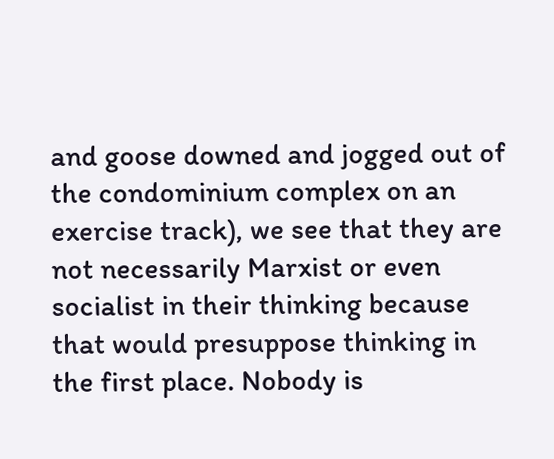and goose downed and jogged out of the condominium complex on an exercise track), we see that they are not necessarily Marxist or even socialist in their thinking because that would presuppose thinking in the first place. Nobody is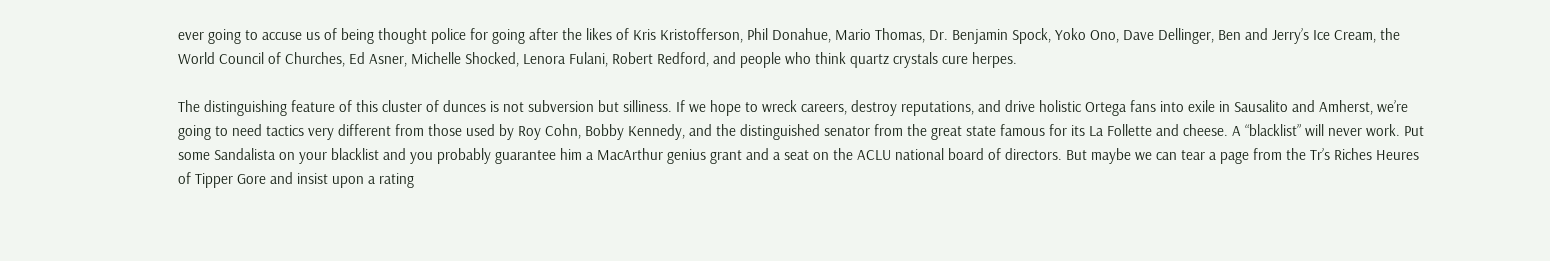ever going to accuse us of being thought police for going after the likes of Kris Kristofferson, Phil Donahue, Mario Thomas, Dr. Benjamin Spock, Yoko Ono, Dave Dellinger, Ben and Jerry’s Ice Cream, the World Council of Churches, Ed Asner, Michelle Shocked, Lenora Fulani, Robert Redford, and people who think quartz crystals cure herpes.

The distinguishing feature of this cluster of dunces is not subversion but silliness. If we hope to wreck careers, destroy reputations, and drive holistic Ortega fans into exile in Sausalito and Amherst, we’re going to need tactics very different from those used by Roy Cohn, Bobby Kennedy, and the distinguished senator from the great state famous for its La Follette and cheese. A “blacklist” will never work. Put some Sandalista on your blacklist and you probably guarantee him a MacArthur genius grant and a seat on the ACLU national board of directors. But maybe we can tear a page from the Tr’s Riches Heures of Tipper Gore and insist upon a rating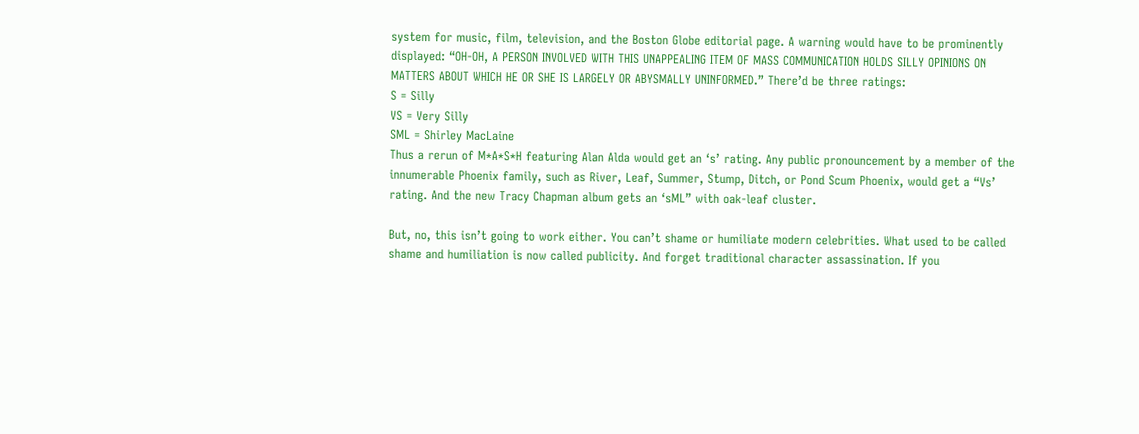system for music, film, television, and the Boston Globe editorial page. A warning would have to be prominently displayed: “OH-OH, A PERSON INVOLVED WITH THIS UNAPPEALING ITEM OF MASS COMMUNICATION HOLDS SILLY OPINIONS ON MATTERS ABOUT WHICH HE OR SHE IS LARGELY OR ABYSMALLY UNINFORMED.” There’d be three ratings:
S = Silly
VS = Very Silly
SML = Shirley MacLaine
Thus a rerun of M*A*S*H featuring Alan Alda would get an ‘s’ rating. Any public pronouncement by a member of the innumerable Phoenix family, such as River, Leaf, Summer, Stump, Ditch, or Pond Scum Phoenix, would get a “Vs’ rating. And the new Tracy Chapman album gets an ‘sML” with oak-leaf cluster.

But, no, this isn’t going to work either. You can’t shame or humiliate modern celebrities. What used to be called shame and humiliation is now called publicity. And forget traditional character assassination. If you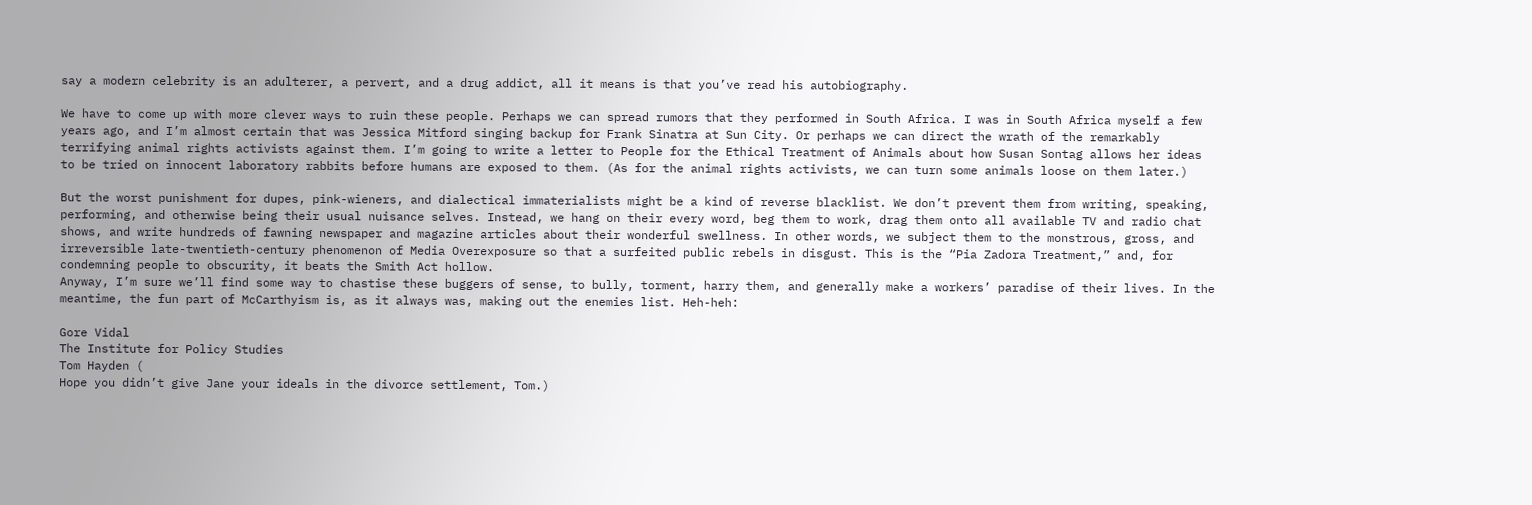say a modern celebrity is an adulterer, a pervert, and a drug addict, all it means is that you’ve read his autobiography.

We have to come up with more clever ways to ruin these people. Perhaps we can spread rumors that they performed in South Africa. I was in South Africa myself a few years ago, and I’m almost certain that was Jessica Mitford singing backup for Frank Sinatra at Sun City. Or perhaps we can direct the wrath of the remarkably terrifying animal rights activists against them. I’m going to write a letter to People for the Ethical Treatment of Animals about how Susan Sontag allows her ideas to be tried on innocent laboratory rabbits before humans are exposed to them. (As for the animal rights activists, we can turn some animals loose on them later.)

But the worst punishment for dupes, pink-wieners, and dialectical immaterialists might be a kind of reverse blacklist. We don’t prevent them from writing, speaking, performing, and otherwise being their usual nuisance selves. Instead, we hang on their every word, beg them to work, drag them onto all available TV and radio chat shows, and write hundreds of fawning newspaper and magazine articles about their wonderful swellness. In other words, we subject them to the monstrous, gross, and irreversible late-twentieth-century phenomenon of Media Overexposure so that a surfeited public rebels in disgust. This is the “Pia Zadora Treatment,” and, for condemning people to obscurity, it beats the Smith Act hollow.
Anyway, I’m sure we’ll find some way to chastise these buggers of sense, to bully, torment, harry them, and generally make a workers’ paradise of their lives. In the meantime, the fun part of McCarthyism is, as it always was, making out the enemies list. Heh-heh:

Gore Vidal
The Institute for Policy Studies
Tom Hayden (
Hope you didn’t give Jane your ideals in the divorce settlement, Tom.)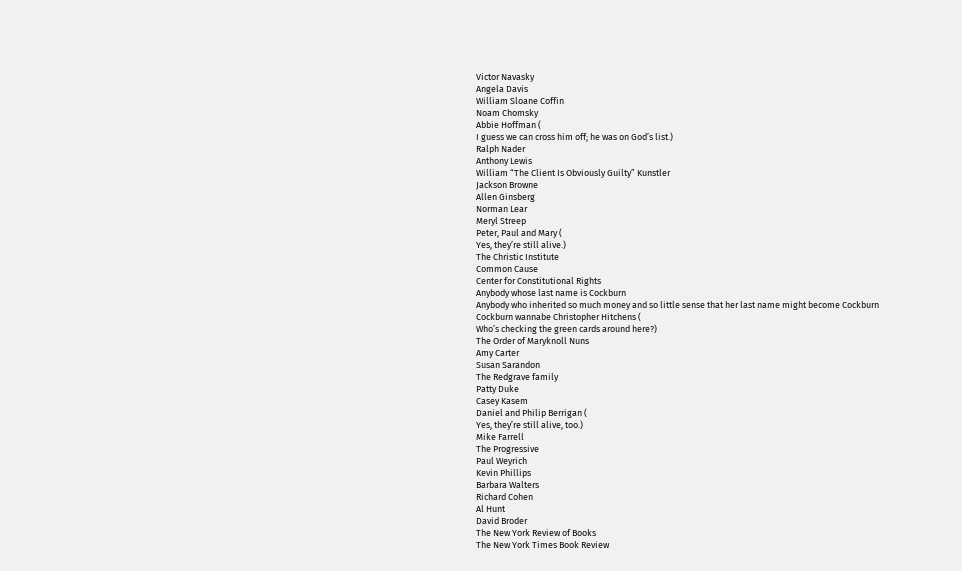Victor Navasky
Angela Davis
William Sloane Coffin
Noam Chomsky
Abbie Hoffman (
I guess we can cross him off; he was on God’s list.)
Ralph Nader
Anthony Lewis
William “The Client Is Obviously Guilty” Kunstler
Jackson Browne
Allen Ginsberg
Norman Lear
Meryl Streep
Peter, Paul and Mary (
Yes, they’re still alive.)
The Christic Institute
Common Cause
Center for Constitutional Rights
Anybody whose last name is Cockburn
Anybody who inherited so much money and so little sense that her last name might become Cockburn
Cockburn wannabe Christopher Hitchens (
Who’s checking the green cards around here?)
The Order of Maryknoll Nuns
Amy Carter
Susan Sarandon
The Redgrave family
Patty Duke
Casey Kasem
Daniel and Philip Berrigan (
Yes, they’re still alive, too.)
Mike Farrell
The Progressive
Paul Weyrich
Kevin Phillips
Barbara Walters
Richard Cohen
Al Hunt
David Broder
The New York Review of Books
The New York Times Book Review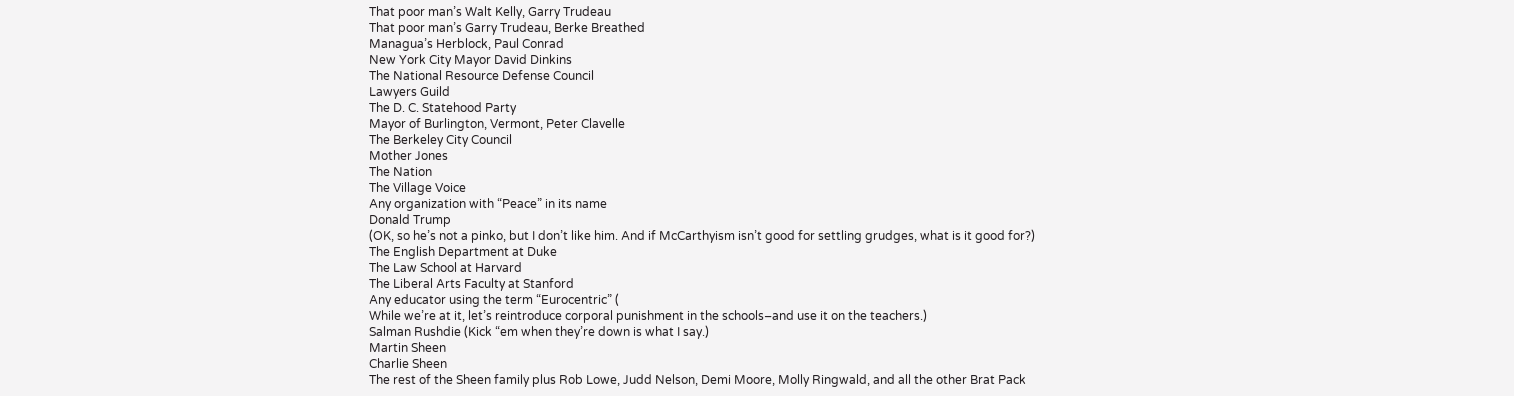That poor man’s Walt Kelly, Garry Trudeau
That poor man’s Garry Trudeau, Berke Breathed
Managua’s Herblock, Paul Conrad
New York City Mayor David Dinkins
The National Resource Defense Council
Lawyers Guild
The D. C. Statehood Party
Mayor of Burlington, Vermont, Peter Clavelle
The Berkeley City Council
Mother Jones
The Nation
The Village Voice
Any organization with “Peace” in its name
Donald Trump
(OK, so he’s not a pinko, but I don’t like him. And if McCarthyism isn’t good for settling grudges, what is it good for?)
The English Department at Duke
The Law School at Harvard
The Liberal Arts Faculty at Stanford
Any educator using the term “Eurocentric” (
While we’re at it, let’s reintroduce corporal punishment in the schools–and use it on the teachers.)
Salman Rushdie (Kick “em when they’re down is what I say.)
Martin Sheen
Charlie Sheen
The rest of the Sheen family plus Rob Lowe, Judd Nelson, Demi Moore, Molly Ringwald, and all the other Brat Pack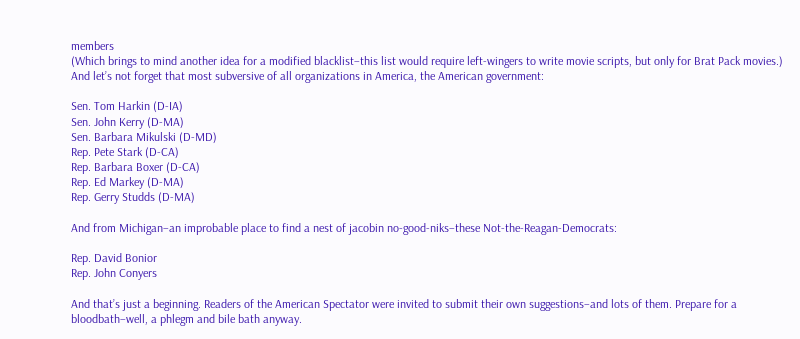members
(Which brings to mind another idea for a modified blacklist–this list would require left-wingers to write movie scripts, but only for Brat Pack movies.)
And let’s not forget that most subversive of all organizations in America, the American government:

Sen. Tom Harkin (D-IA)
Sen. John Kerry (D-MA)
Sen. Barbara Mikulski (D-MD)
Rep. Pete Stark (D-CA)
Rep. Barbara Boxer (D-CA)
Rep. Ed Markey (D-MA)
Rep. Gerry Studds (D-MA)

And from Michigan–an improbable place to find a nest of jacobin no-good-niks–these Not-the-Reagan-Democrats:

Rep. David Bonior
Rep. John Conyers

And that’s just a beginning. Readers of the American Spectator were invited to submit their own suggestions–and lots of them. Prepare for a bloodbath–well, a phlegm and bile bath anyway.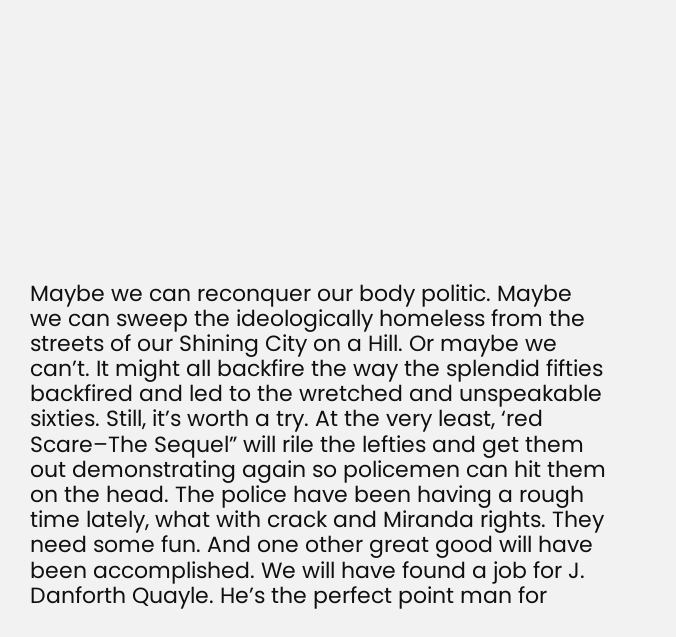Maybe we can reconquer our body politic. Maybe we can sweep the ideologically homeless from the streets of our Shining City on a Hill. Or maybe we can’t. It might all backfire the way the splendid fifties backfired and led to the wretched and unspeakable sixties. Still, it’s worth a try. At the very least, ‘red Scare–The Sequel” will rile the lefties and get them out demonstrating again so policemen can hit them on the head. The police have been having a rough time lately, what with crack and Miranda rights. They need some fun. And one other great good will have been accomplished. We will have found a job for J. Danforth Quayle. He’s the perfect point man for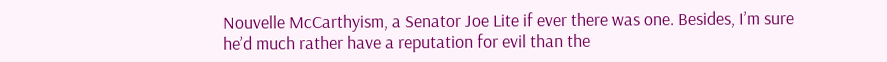Nouvelle McCarthyism, a Senator Joe Lite if ever there was one. Besides, I’m sure he’d much rather have a reputation for evil than the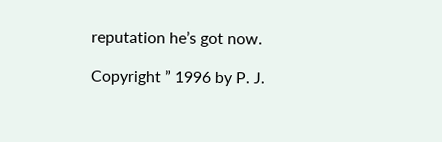reputation he’s got now.

Copyright ” 1996 by P. J.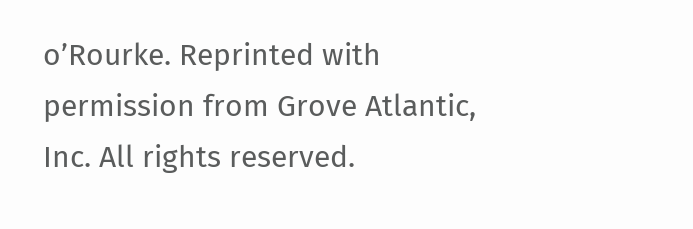o’Rourke. Reprinted with permission from Grove Atlantic, Inc. All rights reserved.